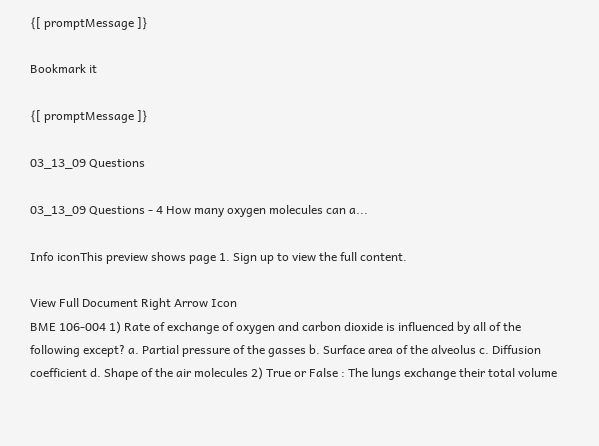{[ promptMessage ]}

Bookmark it

{[ promptMessage ]}

03_13_09 Questions

03_13_09 Questions - 4 How many oxygen molecules can a...

Info iconThis preview shows page 1. Sign up to view the full content.

View Full Document Right Arrow Icon
BME 106-004 1) Rate of exchange of oxygen and carbon dioxide is influenced by all of the following except? a. Partial pressure of the gasses b. Surface area of the alveolus c. Diffusion coefficient d. Shape of the air molecules 2) True or False : The lungs exchange their total volume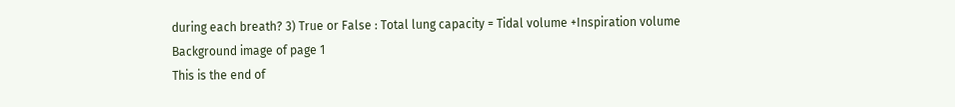during each breath? 3) True or False : Total lung capacity = Tidal volume +Inspiration volume
Background image of page 1
This is the end of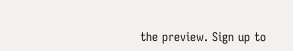the preview. Sign up to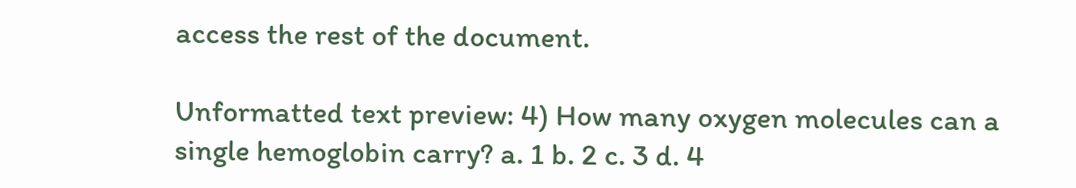access the rest of the document.

Unformatted text preview: 4) How many oxygen molecules can a single hemoglobin carry? a. 1 b. 2 c. 3 d. 4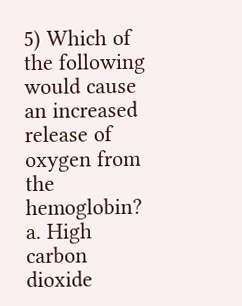5) Which of the following would cause an increased release of oxygen from the hemoglobin? a. High carbon dioxide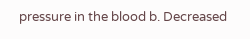pressure in the blood b. Decreased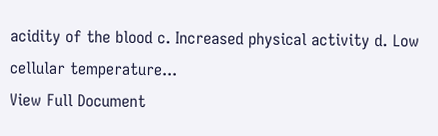acidity of the blood c. Increased physical activity d. Low cellular temperature...
View Full Document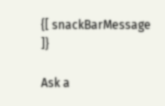{[ snackBarMessage ]}

Ask a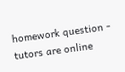homework question - tutors are online